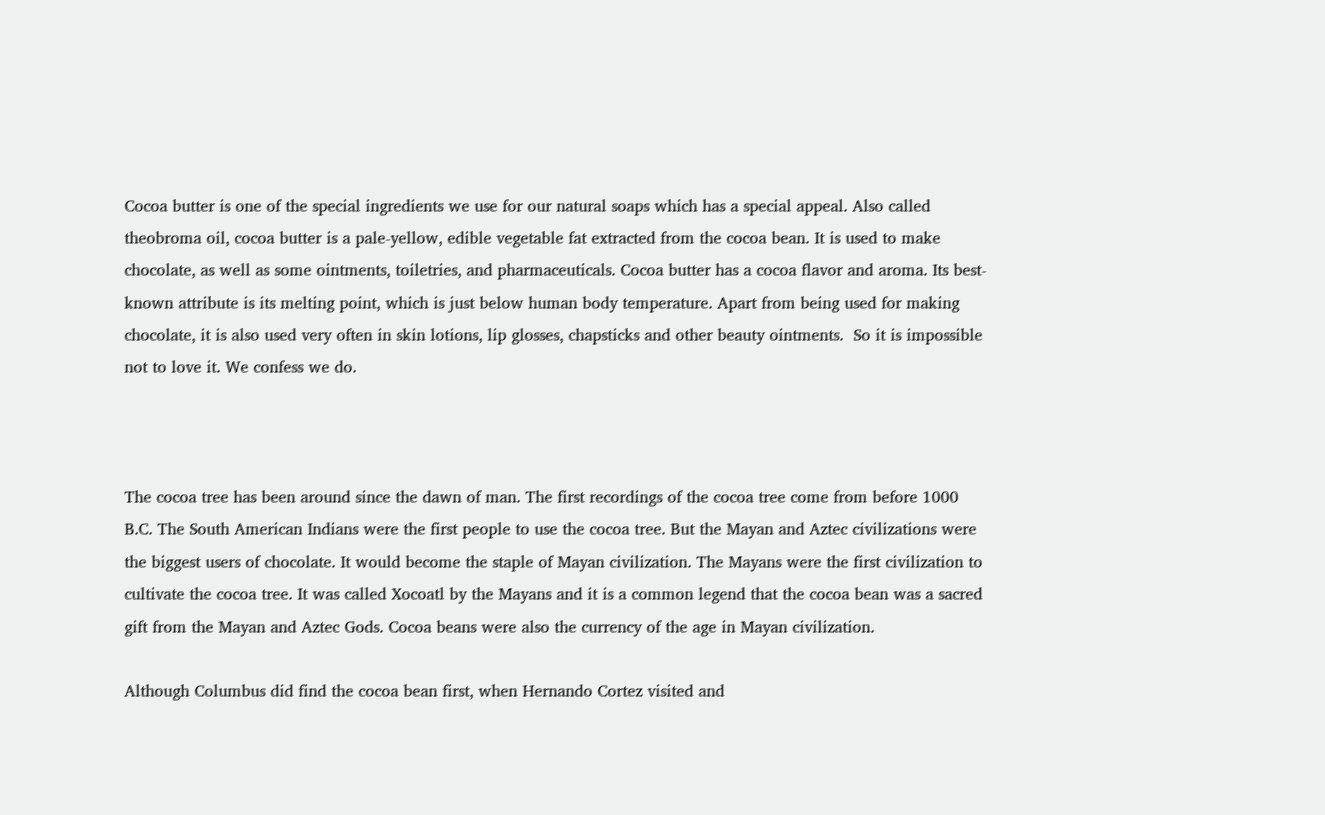Cocoa butter is one of the special ingredients we use for our natural soaps which has a special appeal. Also called theobroma oil, cocoa butter is a pale-yellow, edible vegetable fat extracted from the cocoa bean. It is used to make chocolate, as well as some ointments, toiletries, and pharmaceuticals. Cocoa butter has a cocoa flavor and aroma. Its best-known attribute is its melting point, which is just below human body temperature. Apart from being used for making chocolate, it is also used very often in skin lotions, lip glosses, chapsticks and other beauty ointments.  So it is impossible not to love it. We confess we do.



The cocoa tree has been around since the dawn of man. The first recordings of the cocoa tree come from before 1000 B.C. The South American Indians were the first people to use the cocoa tree. But the Mayan and Aztec civilizations were the biggest users of chocolate. It would become the staple of Mayan civilization. The Mayans were the first civilization to cultivate the cocoa tree. It was called Xocoatl by the Mayans and it is a common legend that the cocoa bean was a sacred gift from the Mayan and Aztec Gods. Cocoa beans were also the currency of the age in Mayan civilization.

Although Columbus did find the cocoa bean first, when Hernando Cortez visited and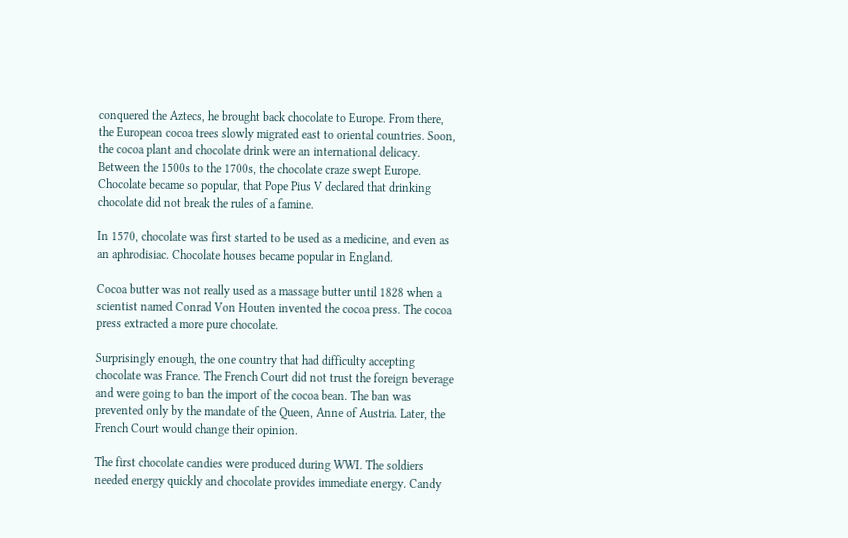conquered the Aztecs, he brought back chocolate to Europe. From there, the European cocoa trees slowly migrated east to oriental countries. Soon, the cocoa plant and chocolate drink were an international delicacy. Between the 1500s to the 1700s, the chocolate craze swept Europe. Chocolate became so popular, that Pope Pius V declared that drinking chocolate did not break the rules of a famine.

In 1570, chocolate was first started to be used as a medicine, and even as an aphrodisiac. Chocolate houses became popular in England.

Cocoa butter was not really used as a massage butter until 1828 when a scientist named Conrad Von Houten invented the cocoa press. The cocoa press extracted a more pure chocolate.

Surprisingly enough, the one country that had difficulty accepting chocolate was France. The French Court did not trust the foreign beverage and were going to ban the import of the cocoa bean. The ban was prevented only by the mandate of the Queen, Anne of Austria. Later, the French Court would change their opinion.

The first chocolate candies were produced during WWI. The soldiers needed energy quickly and chocolate provides immediate energy. Candy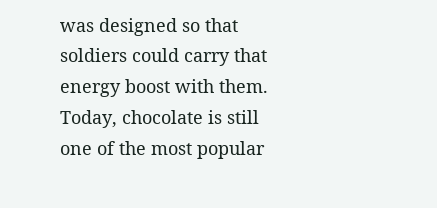was designed so that soldiers could carry that energy boost with them. Today, chocolate is still one of the most popular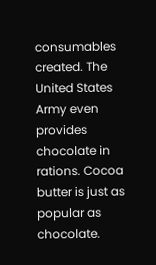consumables created. The United States Army even provides chocolate in rations. Cocoa butter is just as popular as chocolate.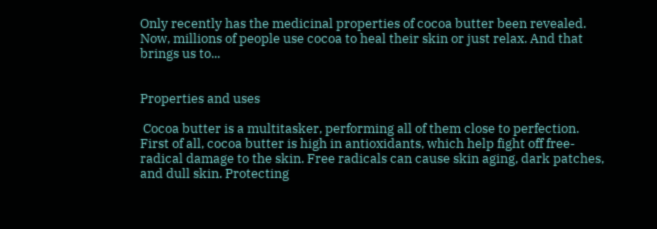Only recently has the medicinal properties of cocoa butter been revealed. Now, millions of people use cocoa to heal their skin or just relax. And that brings us to...


Properties and uses

 Cocoa butter is a multitasker, performing all of them close to perfection. First of all, cocoa butter is high in antioxidants, which help fight off free-radical damage to the skin. Free radicals can cause skin aging, dark patches, and dull skin. Protecting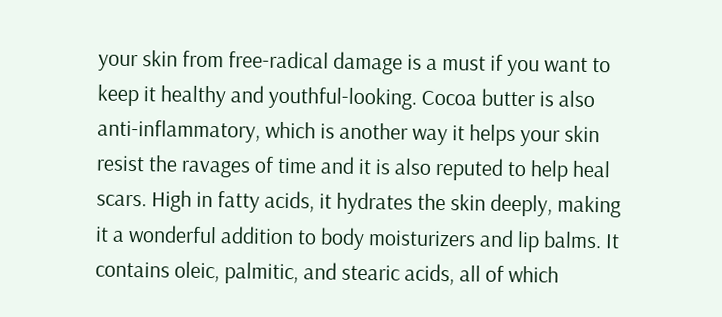your skin from free-radical damage is a must if you want to keep it healthy and youthful-looking. Cocoa butter is also anti-inflammatory, which is another way it helps your skin resist the ravages of time and it is also reputed to help heal scars. High in fatty acids, it hydrates the skin deeply, making it a wonderful addition to body moisturizers and lip balms. It contains oleic, palmitic, and stearic acids, all of which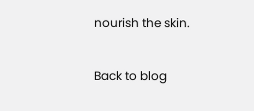nourish the skin.

Back to blog